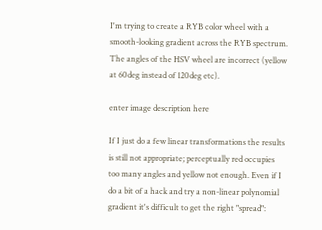I'm trying to create a RYB color wheel with a smooth-looking gradient across the RYB spectrum. The angles of the HSV wheel are incorrect (yellow at 60deg instead of 120deg etc).

enter image description here

If I just do a few linear transformations the results is still not appropriate; perceptually red occupies too many angles and yellow not enough. Even if I do a bit of a hack and try a non-linear polynomial gradient it's difficult to get the right "spread":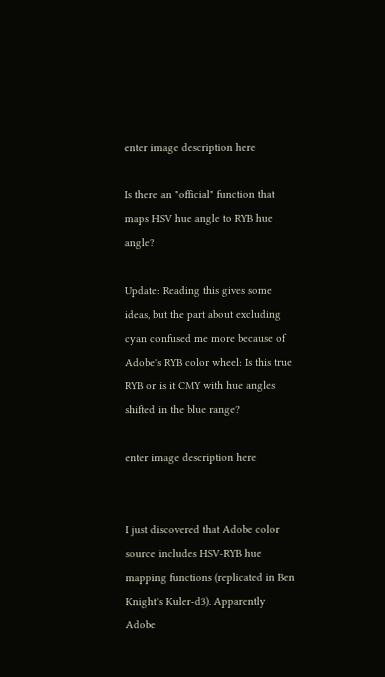enter image description here

Is there an "official" function that maps HSV hue angle to RYB hue angle?

Update: Reading this gives some ideas, but the part about excluding cyan confused me more because of Adobe's RYB color wheel: Is this true RYB or is it CMY with hue angles shifted in the blue range?

enter image description here


I just discovered that Adobe color source includes HSV-RYB hue mapping functions (replicated in Ben Knight's Kuler-d3). Apparently Adobe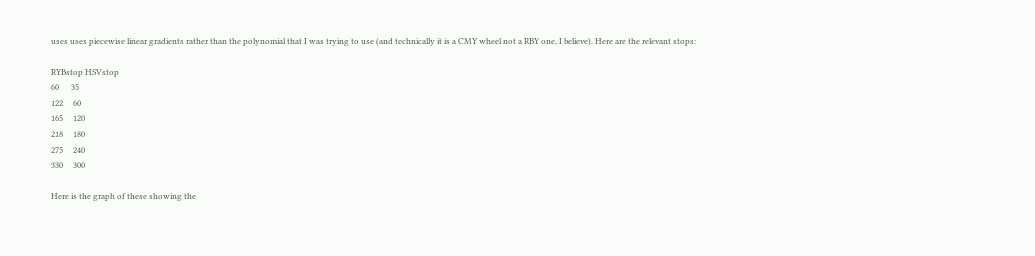uses uses piecewise linear gradients rather than the polynomial that I was trying to use (and technically it is a CMY wheel not a RBY one, I believe). Here are the relevant stops:

RYBstop HSVstop
60      35
122     60
165     120
218     180
275     240
330     300

Here is the graph of these showing the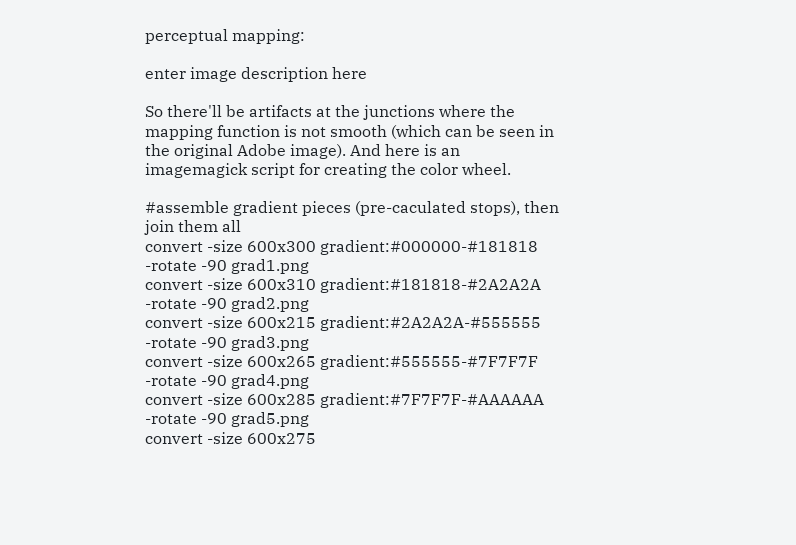perceptual mapping:

enter image description here

So there'll be artifacts at the junctions where the mapping function is not smooth (which can be seen in the original Adobe image). And here is an imagemagick script for creating the color wheel.

#assemble gradient pieces (pre-caculated stops), then join them all
convert -size 600x300 gradient:#000000-#181818 -rotate -90 grad1.png
convert -size 600x310 gradient:#181818-#2A2A2A -rotate -90 grad2.png
convert -size 600x215 gradient:#2A2A2A-#555555 -rotate -90 grad3.png
convert -size 600x265 gradient:#555555-#7F7F7F -rotate -90 grad4.png
convert -size 600x285 gradient:#7F7F7F-#AAAAAA -rotate -90 grad5.png
convert -size 600x275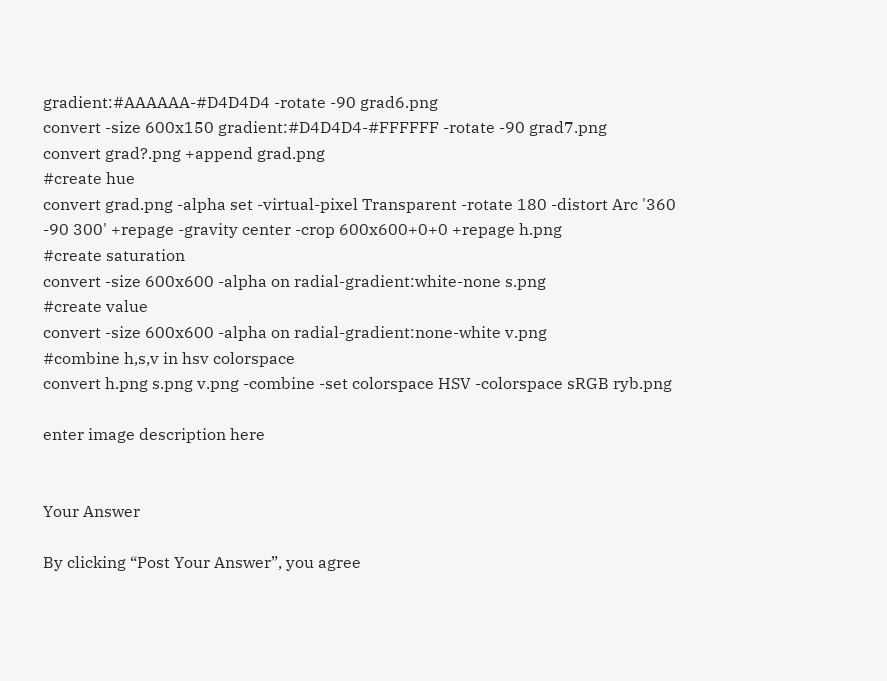gradient:#AAAAAA-#D4D4D4 -rotate -90 grad6.png
convert -size 600x150 gradient:#D4D4D4-#FFFFFF -rotate -90 grad7.png
convert grad?.png +append grad.png
#create hue
convert grad.png -alpha set -virtual-pixel Transparent -rotate 180 -distort Arc '360 -90 300' +repage -gravity center -crop 600x600+0+0 +repage h.png
#create saturation
convert -size 600x600 -alpha on radial-gradient:white-none s.png
#create value
convert -size 600x600 -alpha on radial-gradient:none-white v.png
#combine h,s,v in hsv colorspace
convert h.png s.png v.png -combine -set colorspace HSV -colorspace sRGB ryb.png

enter image description here


Your Answer

By clicking “Post Your Answer”, you agree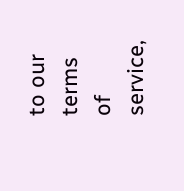to our terms of service,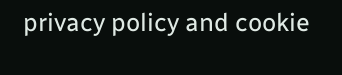privacy policy and cookie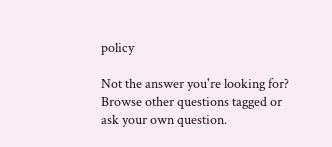policy

Not the answer you're looking for? Browse other questions tagged or ask your own question.